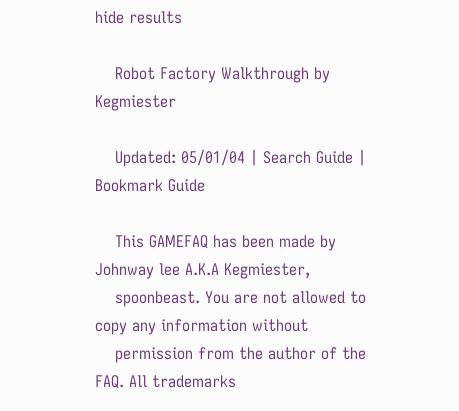hide results

    Robot Factory Walkthrough by Kegmiester

    Updated: 05/01/04 | Search Guide | Bookmark Guide

    This GAMEFAQ has been made by Johnway lee A.K.A Kegmiester,
    spoonbeast. You are not allowed to copy any information without
    permission from the author of the FAQ. All trademarks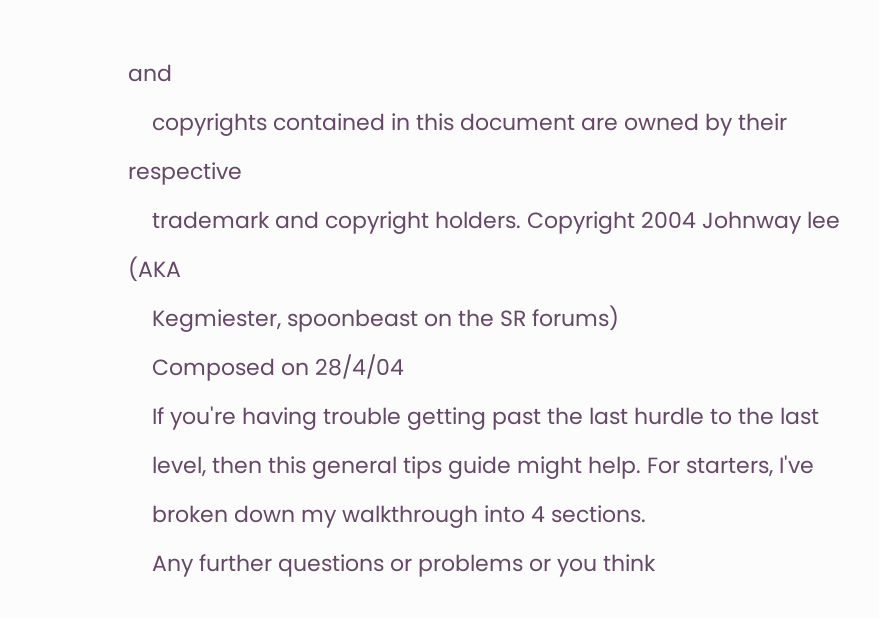and
    copyrights contained in this document are owned by their respective
    trademark and copyright holders. Copyright 2004 Johnway lee (AKA
    Kegmiester, spoonbeast on the SR forums)
    Composed on 28/4/04
    If you're having trouble getting past the last hurdle to the last
    level, then this general tips guide might help. For starters, I've
    broken down my walkthrough into 4 sections.
    Any further questions or problems or you think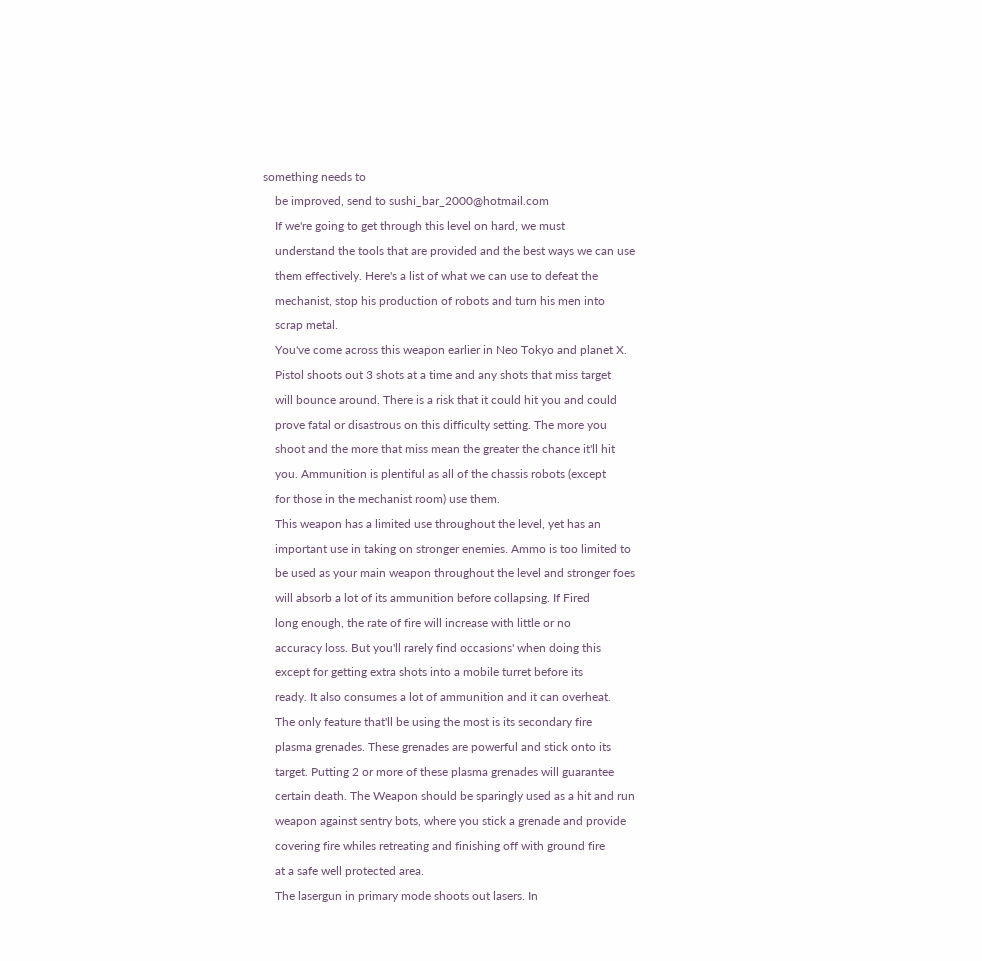something needs to
    be improved, send to sushi_bar_2000@hotmail.com
    If we're going to get through this level on hard, we must
    understand the tools that are provided and the best ways we can use
    them effectively. Here's a list of what we can use to defeat the
    mechanist, stop his production of robots and turn his men into
    scrap metal.
    You've come across this weapon earlier in Neo Tokyo and planet X.
    Pistol shoots out 3 shots at a time and any shots that miss target
    will bounce around. There is a risk that it could hit you and could
    prove fatal or disastrous on this difficulty setting. The more you
    shoot and the more that miss mean the greater the chance it'll hit
    you. Ammunition is plentiful as all of the chassis robots (except
    for those in the mechanist room) use them.
    This weapon has a limited use throughout the level, yet has an
    important use in taking on stronger enemies. Ammo is too limited to
    be used as your main weapon throughout the level and stronger foes
    will absorb a lot of its ammunition before collapsing. If Fired
    long enough, the rate of fire will increase with little or no
    accuracy loss. But you'll rarely find occasions' when doing this
    except for getting extra shots into a mobile turret before its
    ready. It also consumes a lot of ammunition and it can overheat.
    The only feature that'll be using the most is its secondary fire
    plasma grenades. These grenades are powerful and stick onto its
    target. Putting 2 or more of these plasma grenades will guarantee
    certain death. The Weapon should be sparingly used as a hit and run
    weapon against sentry bots, where you stick a grenade and provide
    covering fire whiles retreating and finishing off with ground fire
    at a safe well protected area.
    The lasergun in primary mode shoots out lasers. In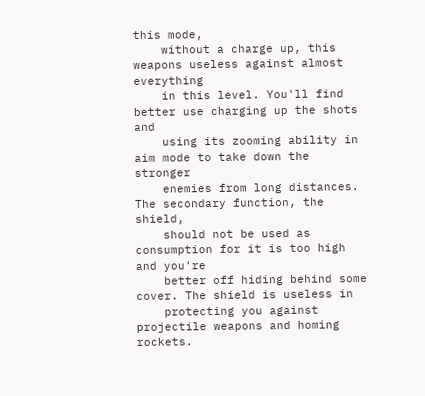this mode,
    without a charge up, this weapons useless against almost everything
    in this level. You'll find better use charging up the shots and
    using its zooming ability in aim mode to take down the stronger
    enemies from long distances. The secondary function, the shield,
    should not be used as consumption for it is too high and you're
    better off hiding behind some cover. The shield is useless in
    protecting you against projectile weapons and homing rockets.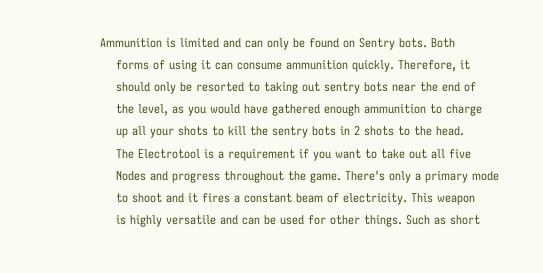Ammunition is limited and can only be found on Sentry bots. Both
    forms of using it can consume ammunition quickly. Therefore, it
    should only be resorted to taking out sentry bots near the end of
    the level, as you would have gathered enough ammunition to charge
    up all your shots to kill the sentry bots in 2 shots to the head.
    The Electrotool is a requirement if you want to take out all five
    Nodes and progress throughout the game. There's only a primary mode
    to shoot and it fires a constant beam of electricity. This weapon
    is highly versatile and can be used for other things. Such as short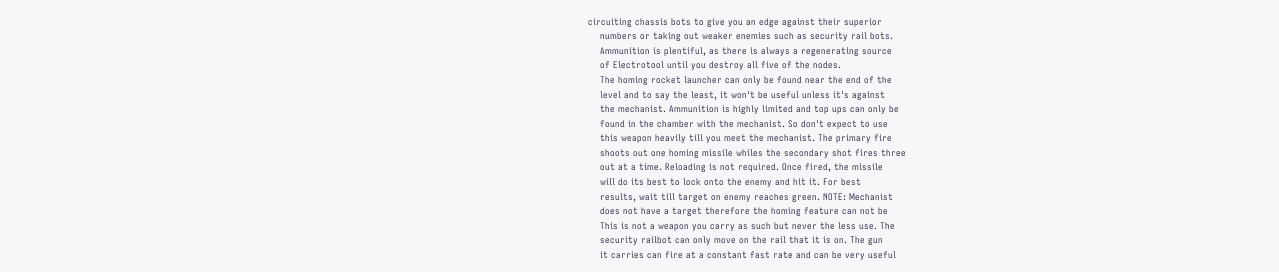circuiting chassis bots to give you an edge against their superior
    numbers or taking out weaker enemies such as security rail bots.
    Ammunition is plentiful, as there is always a regenerating source
    of Electrotool until you destroy all five of the nodes.
    The homing rocket launcher can only be found near the end of the
    level and to say the least, it won't be useful unless it's against
    the mechanist. Ammunition is highly limited and top ups can only be
    found in the chamber with the mechanist. So don't expect to use
    this weapon heavily till you meet the mechanist. The primary fire
    shoots out one homing missile whiles the secondary shot fires three
    out at a time. Reloading is not required. Once fired, the missile
    will do its best to lock onto the enemy and hit it. For best
    results, wait till target on enemy reaches green. NOTE: Mechanist
    does not have a target therefore the homing feature can not be
    This is not a weapon you carry as such but never the less use. The
    security railbot can only move on the rail that it is on. The gun
    it carries can fire at a constant fast rate and can be very useful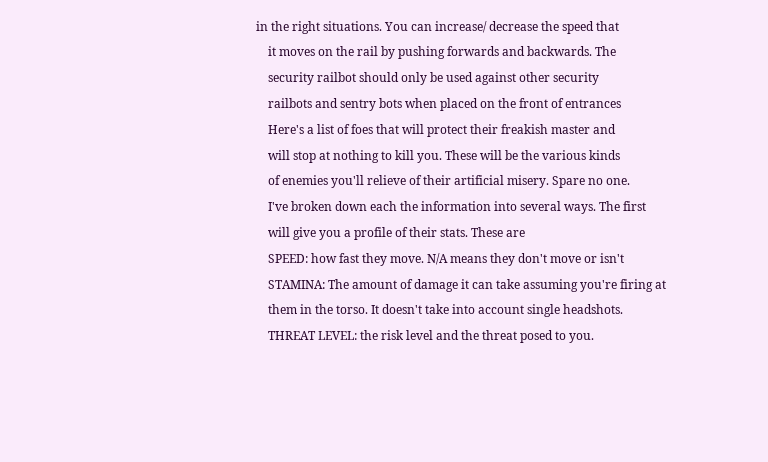in the right situations. You can increase/ decrease the speed that
    it moves on the rail by pushing forwards and backwards. The
    security railbot should only be used against other security
    railbots and sentry bots when placed on the front of entrances
    Here's a list of foes that will protect their freakish master and
    will stop at nothing to kill you. These will be the various kinds
    of enemies you'll relieve of their artificial misery. Spare no one.
    I've broken down each the information into several ways. The first
    will give you a profile of their stats. These are
    SPEED: how fast they move. N/A means they don't move or isn't
    STAMINA: The amount of damage it can take assuming you're firing at
    them in the torso. It doesn't take into account single headshots.
    THREAT LEVEL: the risk level and the threat posed to you.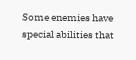Some enemies have special abilities that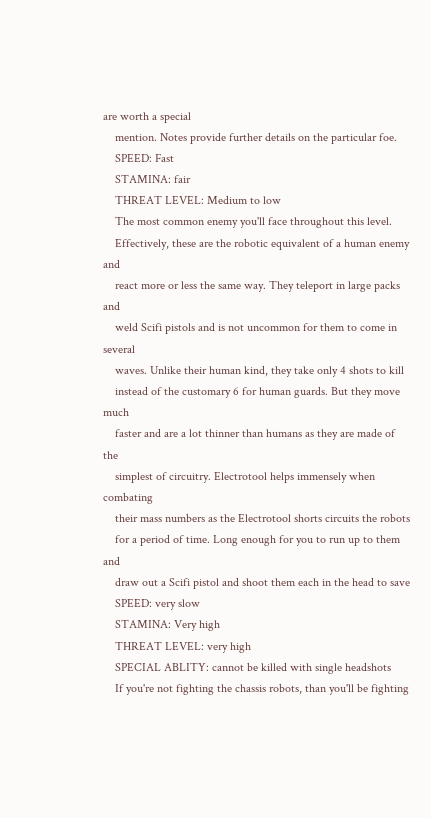are worth a special
    mention. Notes provide further details on the particular foe.
    SPEED: Fast
    STAMINA: fair
    THREAT LEVEL: Medium to low
    The most common enemy you'll face throughout this level.
    Effectively, these are the robotic equivalent of a human enemy and
    react more or less the same way. They teleport in large packs and
    weld Scifi pistols and is not uncommon for them to come in several
    waves. Unlike their human kind, they take only 4 shots to kill
    instead of the customary 6 for human guards. But they move much
    faster and are a lot thinner than humans as they are made of the
    simplest of circuitry. Electrotool helps immensely when combating
    their mass numbers as the Electrotool shorts circuits the robots
    for a period of time. Long enough for you to run up to them and
    draw out a Scifi pistol and shoot them each in the head to save
    SPEED: very slow
    STAMINA: Very high
    THREAT LEVEL: very high
    SPECIAL ABLITY: cannot be killed with single headshots
    If you're not fighting the chassis robots, than you'll be fighting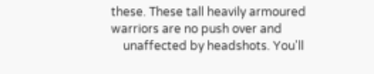these. These tall heavily armoured warriors are no push over and
    unaffected by headshots. You'll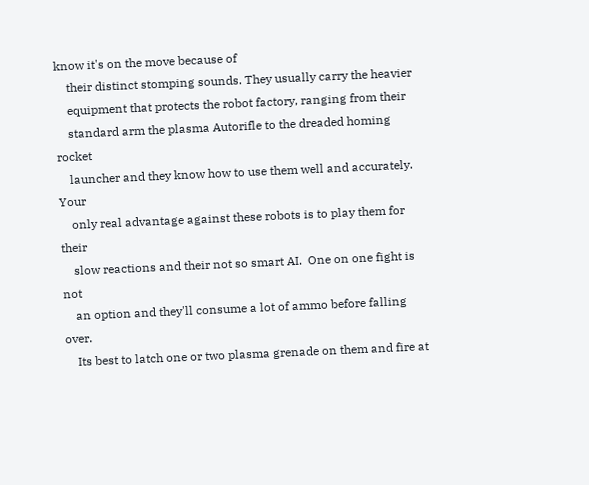know it's on the move because of
    their distinct stomping sounds. They usually carry the heavier
    equipment that protects the robot factory, ranging from their
    standard arm the plasma Autorifle to the dreaded homing rocket
    launcher and they know how to use them well and accurately. Your
    only real advantage against these robots is to play them for their
    slow reactions and their not so smart AI.  One on one fight is not
    an option and they'll consume a lot of ammo before falling over.
    Its best to latch one or two plasma grenade on them and fire at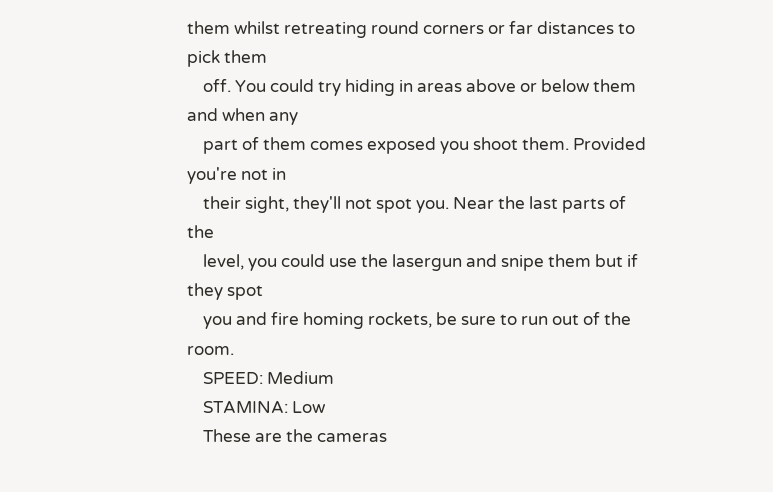them whilst retreating round corners or far distances to pick them
    off. You could try hiding in areas above or below them and when any
    part of them comes exposed you shoot them. Provided you're not in
    their sight, they'll not spot you. Near the last parts of the
    level, you could use the lasergun and snipe them but if they spot
    you and fire homing rockets, be sure to run out of the room.
    SPEED: Medium
    STAMINA: Low
    These are the cameras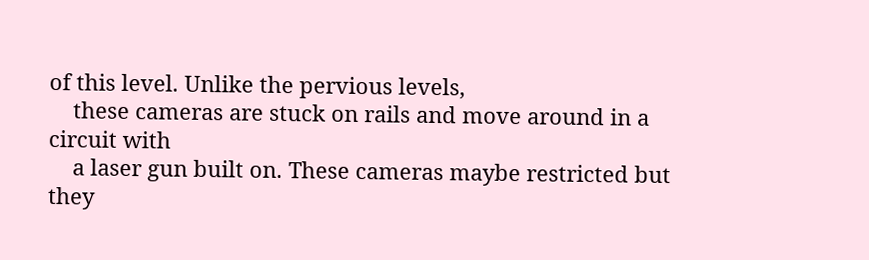of this level. Unlike the pervious levels,
    these cameras are stuck on rails and move around in a circuit with
    a laser gun built on. These cameras maybe restricted but they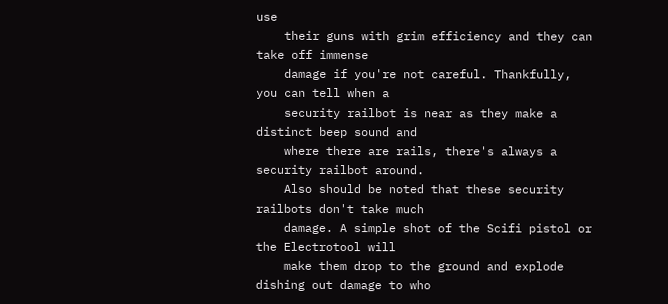use
    their guns with grim efficiency and they can take off immense
    damage if you're not careful. Thankfully, you can tell when a
    security railbot is near as they make a distinct beep sound and
    where there are rails, there's always a security railbot around.
    Also should be noted that these security railbots don't take much
    damage. A simple shot of the Scifi pistol or the Electrotool will
    make them drop to the ground and explode dishing out damage to who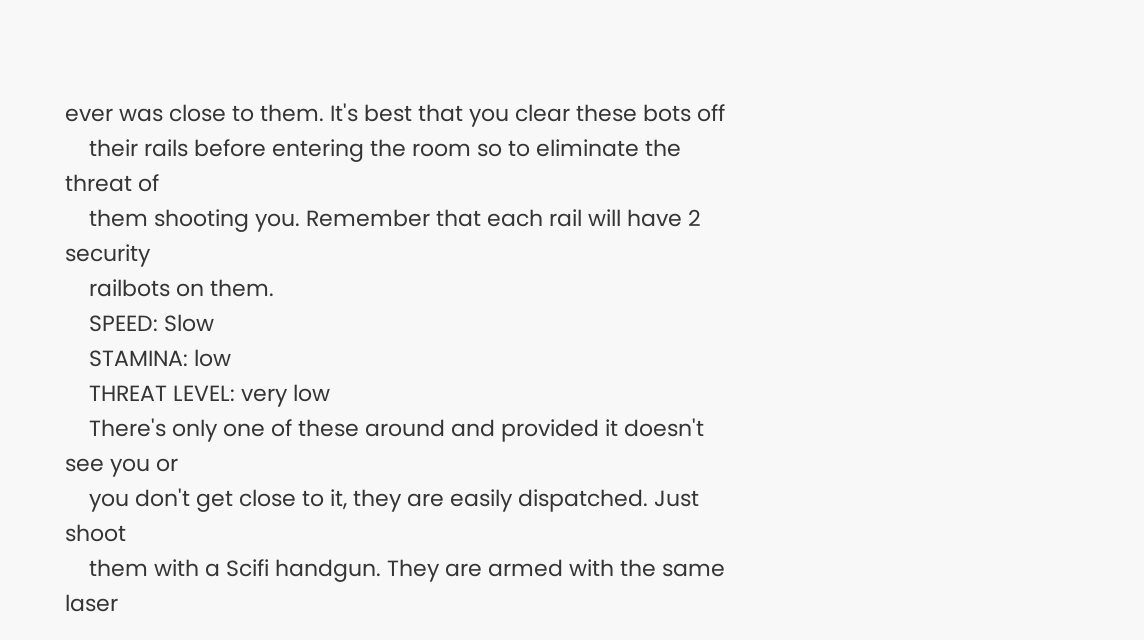ever was close to them. It's best that you clear these bots off
    their rails before entering the room so to eliminate the threat of
    them shooting you. Remember that each rail will have 2 security
    railbots on them.
    SPEED: Slow
    STAMINA: low
    THREAT LEVEL: very low
    There's only one of these around and provided it doesn't see you or
    you don't get close to it, they are easily dispatched. Just shoot
    them with a Scifi handgun. They are armed with the same laser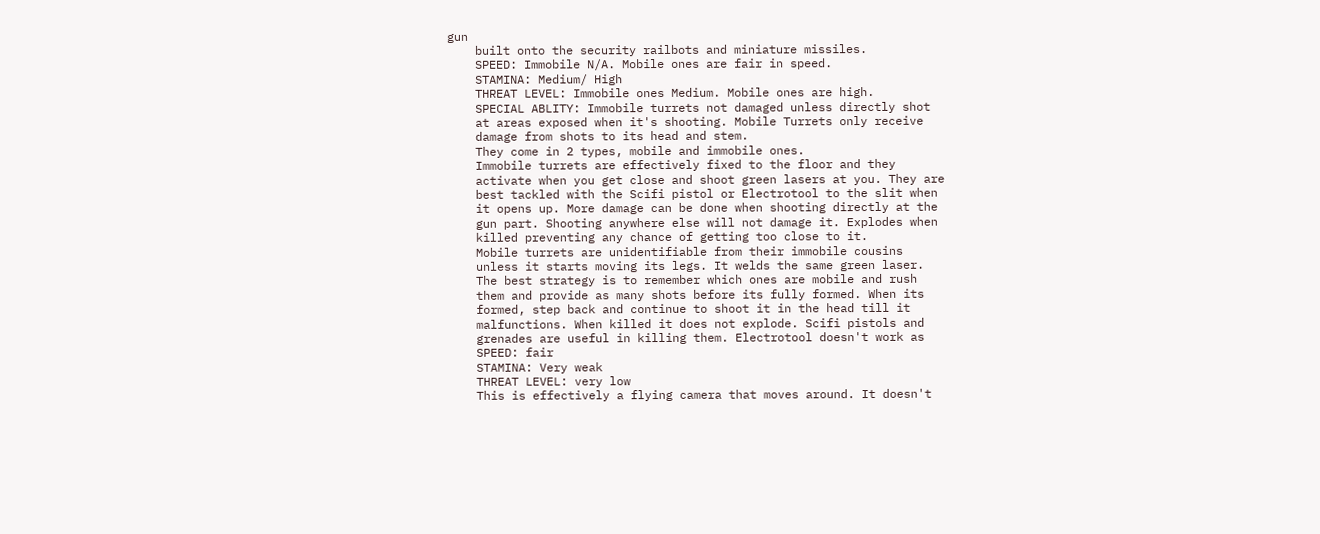gun
    built onto the security railbots and miniature missiles.
    SPEED: Immobile N/A. Mobile ones are fair in speed.
    STAMINA: Medium/ High
    THREAT LEVEL: Immobile ones Medium. Mobile ones are high.
    SPECIAL ABLITY: Immobile turrets not damaged unless directly shot
    at areas exposed when it's shooting. Mobile Turrets only receive
    damage from shots to its head and stem.
    They come in 2 types, mobile and immobile ones.
    Immobile turrets are effectively fixed to the floor and they
    activate when you get close and shoot green lasers at you. They are
    best tackled with the Scifi pistol or Electrotool to the slit when
    it opens up. More damage can be done when shooting directly at the
    gun part. Shooting anywhere else will not damage it. Explodes when
    killed preventing any chance of getting too close to it.
    Mobile turrets are unidentifiable from their immobile cousins
    unless it starts moving its legs. It welds the same green laser.
    The best strategy is to remember which ones are mobile and rush
    them and provide as many shots before its fully formed. When its
    formed, step back and continue to shoot it in the head till it
    malfunctions. When killed it does not explode. Scifi pistols and
    grenades are useful in killing them. Electrotool doesn't work as
    SPEED: fair
    STAMINA: Very weak
    THREAT LEVEL: very low
    This is effectively a flying camera that moves around. It doesn't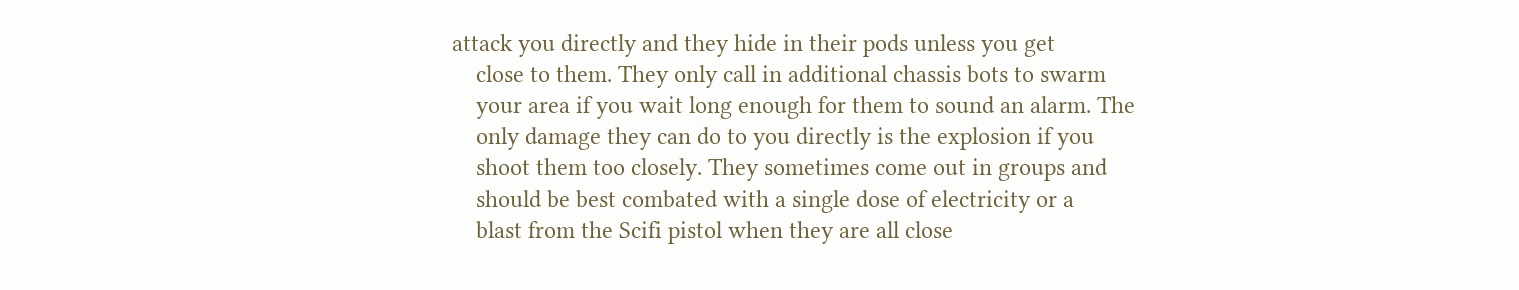attack you directly and they hide in their pods unless you get
    close to them. They only call in additional chassis bots to swarm
    your area if you wait long enough for them to sound an alarm. The
    only damage they can do to you directly is the explosion if you
    shoot them too closely. They sometimes come out in groups and
    should be best combated with a single dose of electricity or a
    blast from the Scifi pistol when they are all close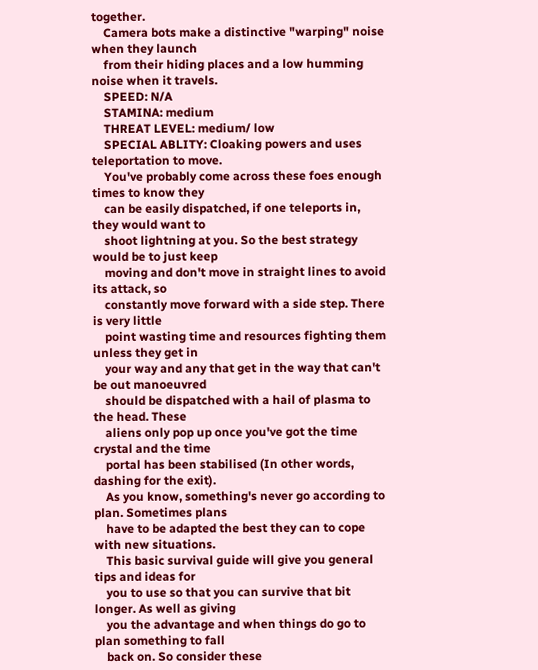together.
    Camera bots make a distinctive "warping" noise when they launch
    from their hiding places and a low humming noise when it travels.
    SPEED: N/A
    STAMINA: medium
    THREAT LEVEL: medium/ low
    SPECIAL ABLITY: Cloaking powers and uses teleportation to move.
    You've probably come across these foes enough times to know they
    can be easily dispatched, if one teleports in, they would want to
    shoot lightning at you. So the best strategy would be to just keep
    moving and don't move in straight lines to avoid its attack, so
    constantly move forward with a side step. There is very little
    point wasting time and resources fighting them unless they get in
    your way and any that get in the way that can't be out manoeuvred
    should be dispatched with a hail of plasma to the head. These
    aliens only pop up once you've got the time crystal and the time
    portal has been stabilised (In other words, dashing for the exit).
    As you know, something's never go according to plan. Sometimes plans
    have to be adapted the best they can to cope with new situations.
    This basic survival guide will give you general tips and ideas for
    you to use so that you can survive that bit longer. As well as giving
    you the advantage and when things do go to plan something to fall
    back on. So consider these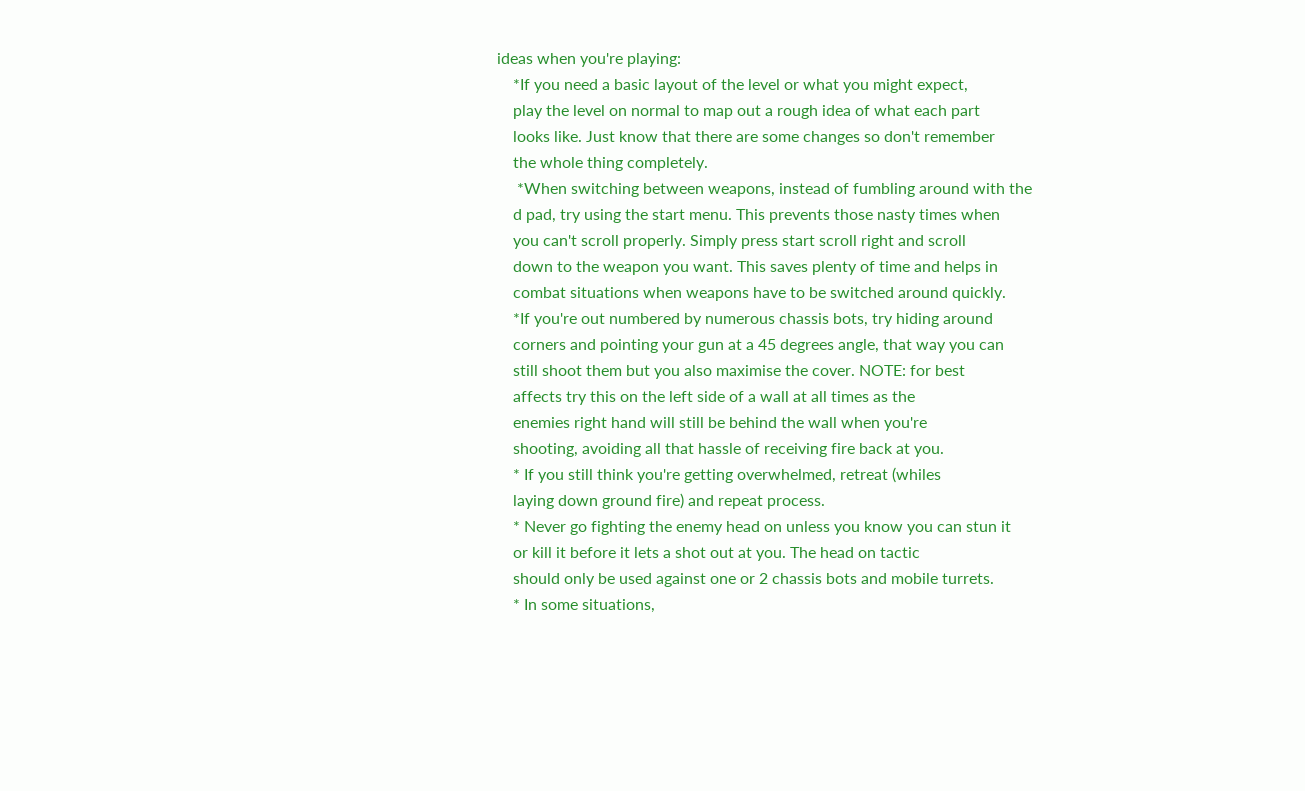ideas when you're playing:
    *If you need a basic layout of the level or what you might expect,
    play the level on normal to map out a rough idea of what each part
    looks like. Just know that there are some changes so don't remember
    the whole thing completely.
     *When switching between weapons, instead of fumbling around with the
    d pad, try using the start menu. This prevents those nasty times when
    you can't scroll properly. Simply press start scroll right and scroll
    down to the weapon you want. This saves plenty of time and helps in
    combat situations when weapons have to be switched around quickly.
    *If you're out numbered by numerous chassis bots, try hiding around
    corners and pointing your gun at a 45 degrees angle, that way you can
    still shoot them but you also maximise the cover. NOTE: for best
    affects try this on the left side of a wall at all times as the
    enemies right hand will still be behind the wall when you're
    shooting, avoiding all that hassle of receiving fire back at you.
    * If you still think you're getting overwhelmed, retreat (whiles
    laying down ground fire) and repeat process.
    * Never go fighting the enemy head on unless you know you can stun it
    or kill it before it lets a shot out at you. The head on tactic
    should only be used against one or 2 chassis bots and mobile turrets.
    * In some situations,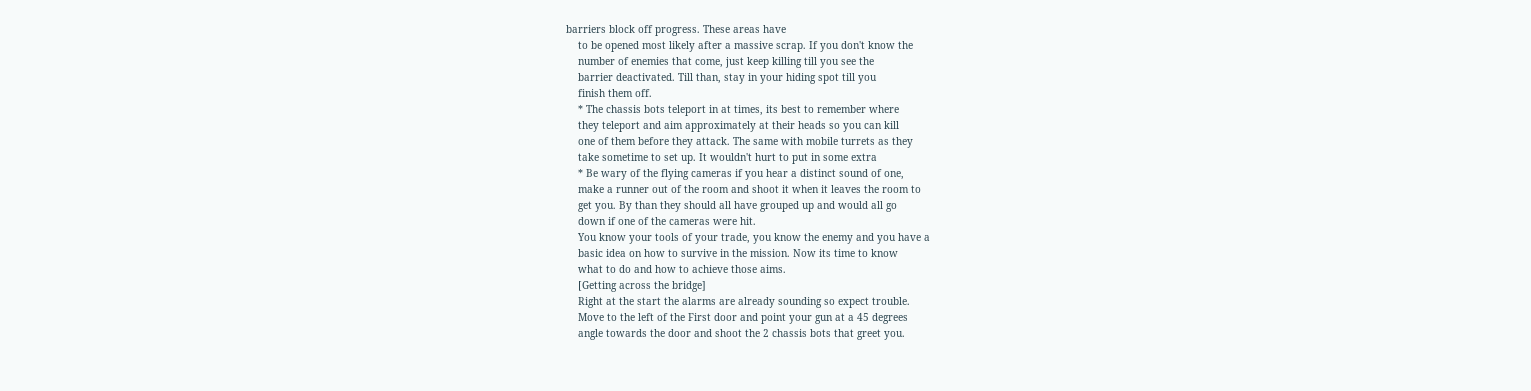barriers block off progress. These areas have
    to be opened most likely after a massive scrap. If you don't know the
    number of enemies that come, just keep killing till you see the
    barrier deactivated. Till than, stay in your hiding spot till you
    finish them off.
    * The chassis bots teleport in at times, its best to remember where
    they teleport and aim approximately at their heads so you can kill
    one of them before they attack. The same with mobile turrets as they
    take sometime to set up. It wouldn't hurt to put in some extra
    * Be wary of the flying cameras if you hear a distinct sound of one,
    make a runner out of the room and shoot it when it leaves the room to
    get you. By than they should all have grouped up and would all go
    down if one of the cameras were hit.
    You know your tools of your trade, you know the enemy and you have a
    basic idea on how to survive in the mission. Now its time to know
    what to do and how to achieve those aims.
    [Getting across the bridge]
    Right at the start the alarms are already sounding so expect trouble.
    Move to the left of the First door and point your gun at a 45 degrees
    angle towards the door and shoot the 2 chassis bots that greet you.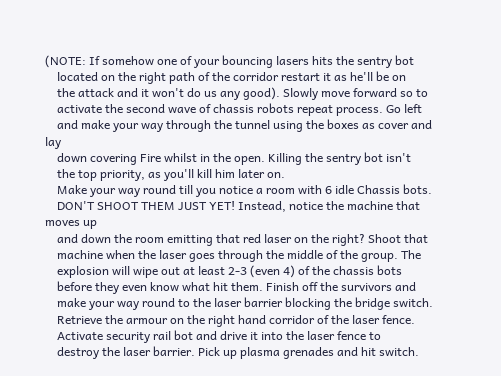(NOTE: If somehow one of your bouncing lasers hits the sentry bot
    located on the right path of the corridor restart it as he'll be on
    the attack and it won't do us any good). Slowly move forward so to
    activate the second wave of chassis robots repeat process. Go left
    and make your way through the tunnel using the boxes as cover and lay
    down covering Fire whilst in the open. Killing the sentry bot isn't
    the top priority, as you'll kill him later on.
    Make your way round till you notice a room with 6 idle Chassis bots.
    DON'T SHOOT THEM JUST YET! Instead, notice the machine that moves up
    and down the room emitting that red laser on the right? Shoot that
    machine when the laser goes through the middle of the group. The
    explosion will wipe out at least 2-3 (even 4) of the chassis bots
    before they even know what hit them. Finish off the survivors and
    make your way round to the laser barrier blocking the bridge switch.
    Retrieve the armour on the right hand corridor of the laser fence.
    Activate security rail bot and drive it into the laser fence to
    destroy the laser barrier. Pick up plasma grenades and hit switch.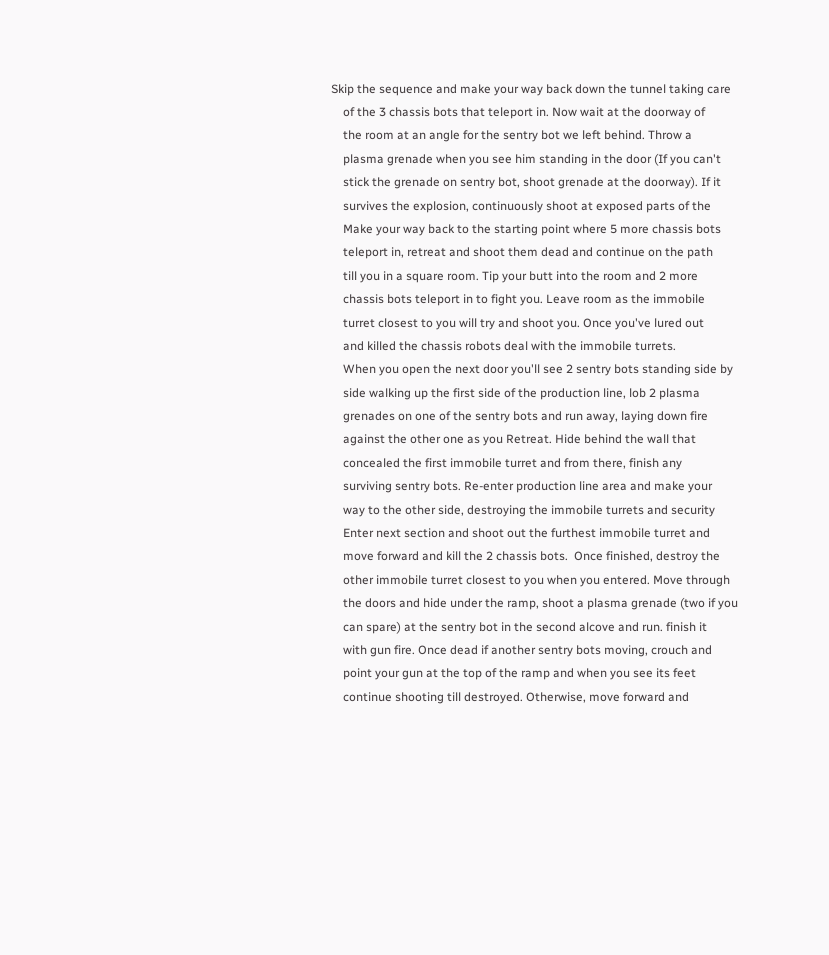Skip the sequence and make your way back down the tunnel taking care
    of the 3 chassis bots that teleport in. Now wait at the doorway of
    the room at an angle for the sentry bot we left behind. Throw a
    plasma grenade when you see him standing in the door (If you can't
    stick the grenade on sentry bot, shoot grenade at the doorway). If it
    survives the explosion, continuously shoot at exposed parts of the
    Make your way back to the starting point where 5 more chassis bots
    teleport in, retreat and shoot them dead and continue on the path
    till you in a square room. Tip your butt into the room and 2 more
    chassis bots teleport in to fight you. Leave room as the immobile
    turret closest to you will try and shoot you. Once you've lured out
    and killed the chassis robots deal with the immobile turrets.
    When you open the next door you'll see 2 sentry bots standing side by
    side walking up the first side of the production line, lob 2 plasma
    grenades on one of the sentry bots and run away, laying down fire
    against the other one as you Retreat. Hide behind the wall that
    concealed the first immobile turret and from there, finish any
    surviving sentry bots. Re-enter production line area and make your
    way to the other side, destroying the immobile turrets and security
    Enter next section and shoot out the furthest immobile turret and
    move forward and kill the 2 chassis bots.  Once finished, destroy the
    other immobile turret closest to you when you entered. Move through
    the doors and hide under the ramp, shoot a plasma grenade (two if you
    can spare) at the sentry bot in the second alcove and run. finish it
    with gun fire. Once dead if another sentry bots moving, crouch and
    point your gun at the top of the ramp and when you see its feet
    continue shooting till destroyed. Otherwise, move forward and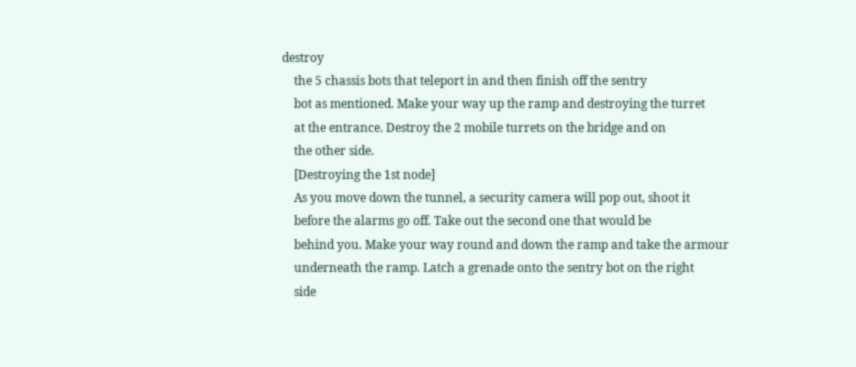destroy
    the 5 chassis bots that teleport in and then finish off the sentry
    bot as mentioned. Make your way up the ramp and destroying the turret
    at the entrance. Destroy the 2 mobile turrets on the bridge and on
    the other side.
    [Destroying the 1st node]
    As you move down the tunnel, a security camera will pop out, shoot it
    before the alarms go off. Take out the second one that would be
    behind you. Make your way round and down the ramp and take the armour
    underneath the ramp. Latch a grenade onto the sentry bot on the right
    side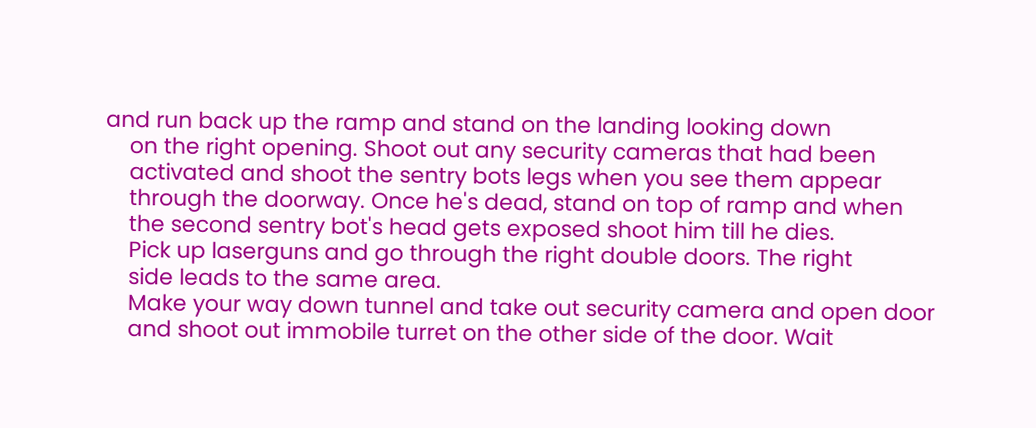and run back up the ramp and stand on the landing looking down
    on the right opening. Shoot out any security cameras that had been
    activated and shoot the sentry bots legs when you see them appear
    through the doorway. Once he's dead, stand on top of ramp and when
    the second sentry bot's head gets exposed shoot him till he dies.
    Pick up laserguns and go through the right double doors. The right
    side leads to the same area.
    Make your way down tunnel and take out security camera and open door
    and shoot out immobile turret on the other side of the door. Wait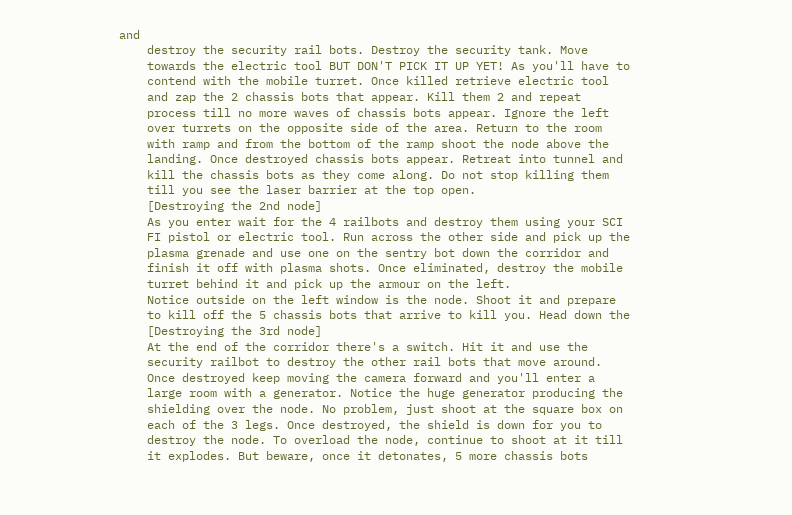and
    destroy the security rail bots. Destroy the security tank. Move
    towards the electric tool BUT DON'T PICK IT UP YET! As you'll have to
    contend with the mobile turret. Once killed retrieve electric tool
    and zap the 2 chassis bots that appear. Kill them 2 and repeat
    process till no more waves of chassis bots appear. Ignore the left
    over turrets on the opposite side of the area. Return to the room
    with ramp and from the bottom of the ramp shoot the node above the
    landing. Once destroyed chassis bots appear. Retreat into tunnel and
    kill the chassis bots as they come along. Do not stop killing them
    till you see the laser barrier at the top open.
    [Destroying the 2nd node]
    As you enter wait for the 4 railbots and destroy them using your SCI
    FI pistol or electric tool. Run across the other side and pick up the
    plasma grenade and use one on the sentry bot down the corridor and
    finish it off with plasma shots. Once eliminated, destroy the mobile
    turret behind it and pick up the armour on the left.
    Notice outside on the left window is the node. Shoot it and prepare
    to kill off the 5 chassis bots that arrive to kill you. Head down the
    [Destroying the 3rd node]
    At the end of the corridor there's a switch. Hit it and use the
    security railbot to destroy the other rail bots that move around.
    Once destroyed keep moving the camera forward and you'll enter a
    large room with a generator. Notice the huge generator producing the
    shielding over the node. No problem, just shoot at the square box on
    each of the 3 legs. Once destroyed, the shield is down for you to
    destroy the node. To overload the node, continue to shoot at it till
    it explodes. But beware, once it detonates, 5 more chassis bots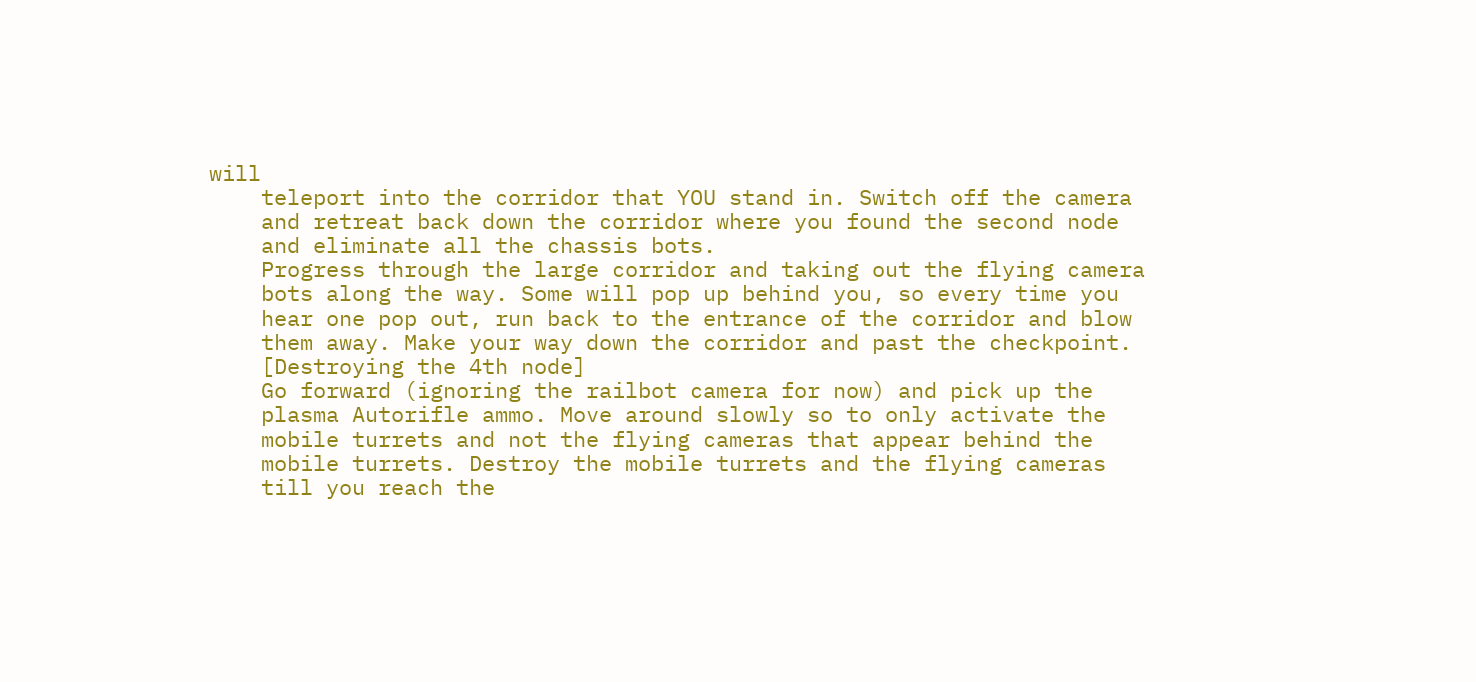will
    teleport into the corridor that YOU stand in. Switch off the camera
    and retreat back down the corridor where you found the second node
    and eliminate all the chassis bots.
    Progress through the large corridor and taking out the flying camera
    bots along the way. Some will pop up behind you, so every time you
    hear one pop out, run back to the entrance of the corridor and blow
    them away. Make your way down the corridor and past the checkpoint.
    [Destroying the 4th node]
    Go forward (ignoring the railbot camera for now) and pick up the
    plasma Autorifle ammo. Move around slowly so to only activate the
    mobile turrets and not the flying cameras that appear behind the
    mobile turrets. Destroy the mobile turrets and the flying cameras
    till you reach the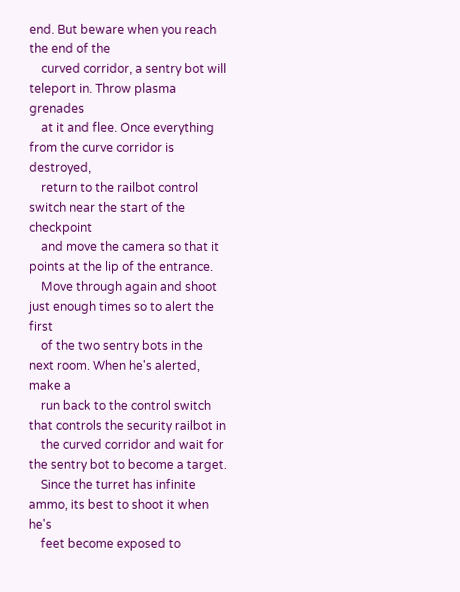end. But beware when you reach the end of the
    curved corridor, a sentry bot will teleport in. Throw plasma grenades
    at it and flee. Once everything from the curve corridor is destroyed,
    return to the railbot control switch near the start of the checkpoint
    and move the camera so that it points at the lip of the entrance.
    Move through again and shoot just enough times so to alert the first
    of the two sentry bots in the next room. When he's alerted, make a
    run back to the control switch that controls the security railbot in
    the curved corridor and wait for the sentry bot to become a target.
    Since the turret has infinite ammo, its best to shoot it when he's
    feet become exposed to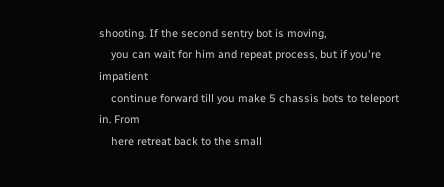shooting. If the second sentry bot is moving,
    you can wait for him and repeat process, but if you're impatient
    continue forward till you make 5 chassis bots to teleport in. From
    here retreat back to the small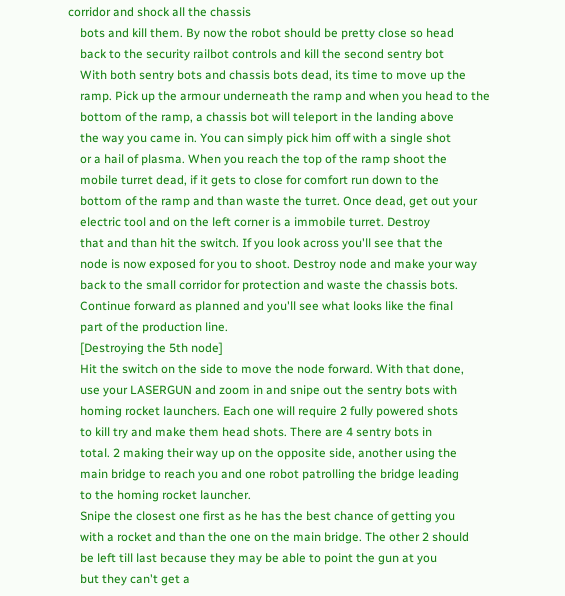corridor and shock all the chassis
    bots and kill them. By now the robot should be pretty close so head
    back to the security railbot controls and kill the second sentry bot
    With both sentry bots and chassis bots dead, its time to move up the
    ramp. Pick up the armour underneath the ramp and when you head to the
    bottom of the ramp, a chassis bot will teleport in the landing above
    the way you came in. You can simply pick him off with a single shot
    or a hail of plasma. When you reach the top of the ramp shoot the
    mobile turret dead, if it gets to close for comfort run down to the
    bottom of the ramp and than waste the turret. Once dead, get out your
    electric tool and on the left corner is a immobile turret. Destroy
    that and than hit the switch. If you look across you'll see that the
    node is now exposed for you to shoot. Destroy node and make your way
    back to the small corridor for protection and waste the chassis bots.
    Continue forward as planned and you'll see what looks like the final
    part of the production line.
    [Destroying the 5th node]
    Hit the switch on the side to move the node forward. With that done,
    use your LASERGUN and zoom in and snipe out the sentry bots with
    homing rocket launchers. Each one will require 2 fully powered shots
    to kill try and make them head shots. There are 4 sentry bots in
    total. 2 making their way up on the opposite side, another using the
    main bridge to reach you and one robot patrolling the bridge leading
    to the homing rocket launcher.
    Snipe the closest one first as he has the best chance of getting you
    with a rocket and than the one on the main bridge. The other 2 should
    be left till last because they may be able to point the gun at you
    but they can't get a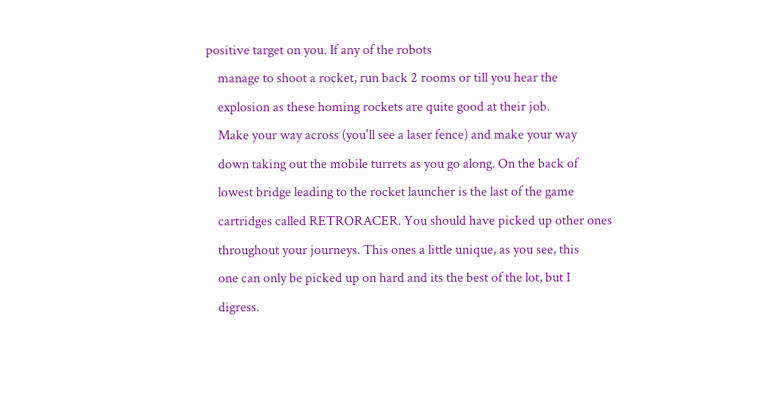positive target on you. If any of the robots
    manage to shoot a rocket, run back 2 rooms or till you hear the
    explosion as these homing rockets are quite good at their job.
    Make your way across (you'll see a laser fence) and make your way
    down taking out the mobile turrets as you go along. On the back of
    lowest bridge leading to the rocket launcher is the last of the game
    cartridges called RETRORACER. You should have picked up other ones
    throughout your journeys. This ones a little unique, as you see, this
    one can only be picked up on hard and its the best of the lot, but I
    digress.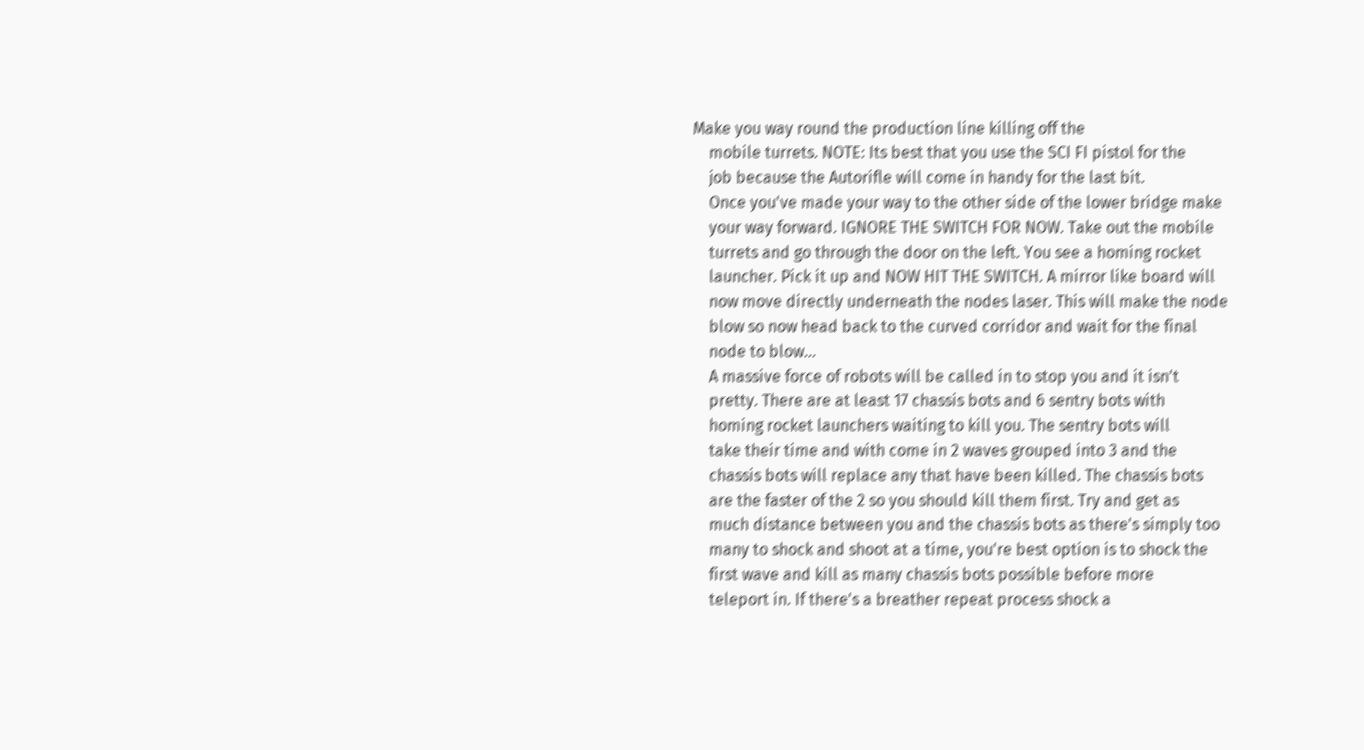Make you way round the production line killing off the
    mobile turrets. NOTE: Its best that you use the SCI FI pistol for the
    job because the Autorifle will come in handy for the last bit.
    Once you've made your way to the other side of the lower bridge make
    your way forward. IGNORE THE SWITCH FOR NOW. Take out the mobile
    turrets and go through the door on the left. You see a homing rocket
    launcher. Pick it up and NOW HIT THE SWITCH. A mirror like board will
    now move directly underneath the nodes laser. This will make the node
    blow so now head back to the curved corridor and wait for the final
    node to blow...
    A massive force of robots will be called in to stop you and it isn't
    pretty. There are at least 17 chassis bots and 6 sentry bots with
    homing rocket launchers waiting to kill you. The sentry bots will
    take their time and with come in 2 waves grouped into 3 and the
    chassis bots will replace any that have been killed. The chassis bots
    are the faster of the 2 so you should kill them first. Try and get as
    much distance between you and the chassis bots as there's simply too
    many to shock and shoot at a time, you're best option is to shock the
    first wave and kill as many chassis bots possible before more
    teleport in. If there's a breather repeat process shock a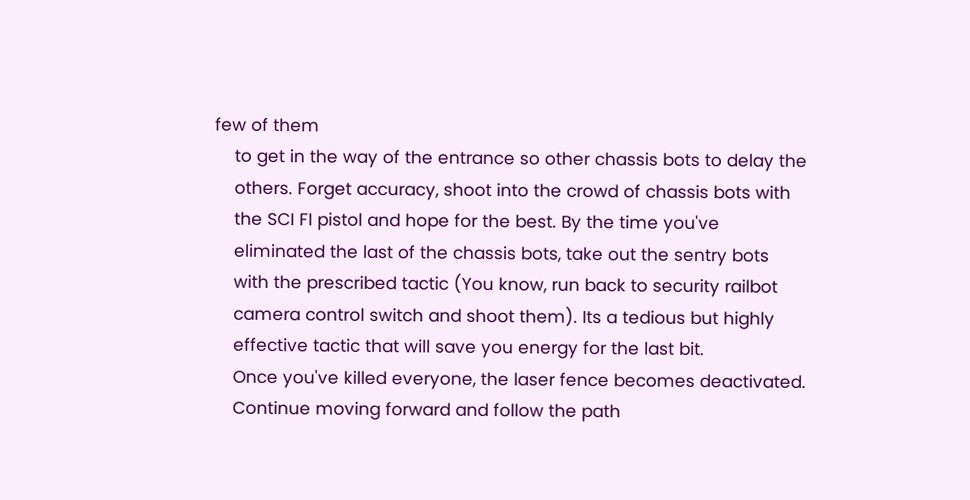few of them
    to get in the way of the entrance so other chassis bots to delay the
    others. Forget accuracy, shoot into the crowd of chassis bots with
    the SCI FI pistol and hope for the best. By the time you've
    eliminated the last of the chassis bots, take out the sentry bots
    with the prescribed tactic (You know, run back to security railbot
    camera control switch and shoot them). Its a tedious but highly
    effective tactic that will save you energy for the last bit.
    Once you've killed everyone, the laser fence becomes deactivated.
    Continue moving forward and follow the path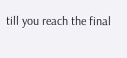till you reach the final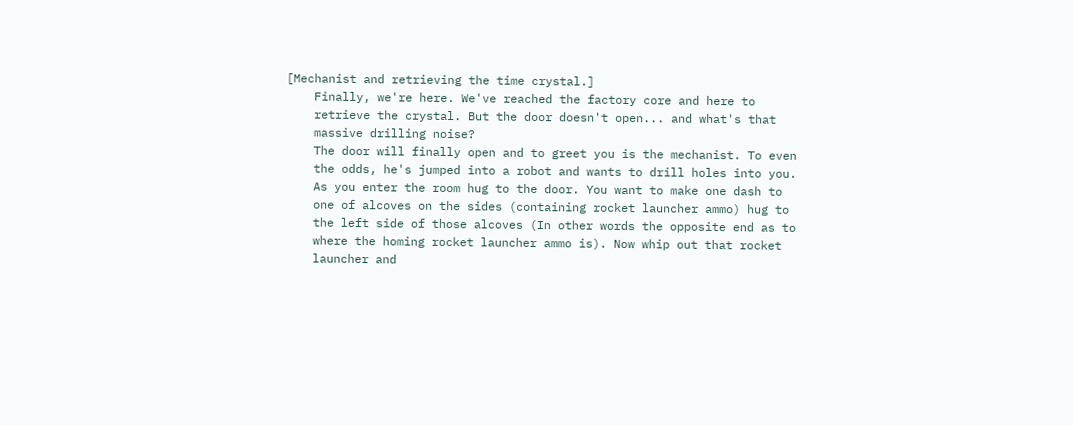[Mechanist and retrieving the time crystal.]
    Finally, we're here. We've reached the factory core and here to
    retrieve the crystal. But the door doesn't open... and what's that
    massive drilling noise?
    The door will finally open and to greet you is the mechanist. To even
    the odds, he's jumped into a robot and wants to drill holes into you.
    As you enter the room hug to the door. You want to make one dash to
    one of alcoves on the sides (containing rocket launcher ammo) hug to
    the left side of those alcoves (In other words the opposite end as to
    where the homing rocket launcher ammo is). Now whip out that rocket
    launcher and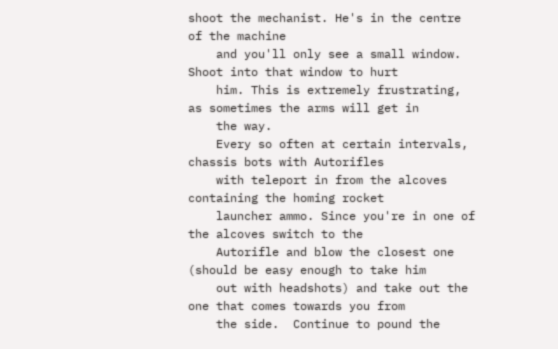shoot the mechanist. He's in the centre of the machine
    and you'll only see a small window. Shoot into that window to hurt
    him. This is extremely frustrating, as sometimes the arms will get in
    the way.
    Every so often at certain intervals, chassis bots with Autorifles
    with teleport in from the alcoves containing the homing rocket
    launcher ammo. Since you're in one of the alcoves switch to the
    Autorifle and blow the closest one (should be easy enough to take him
    out with headshots) and take out the one that comes towards you from
    the side.  Continue to pound the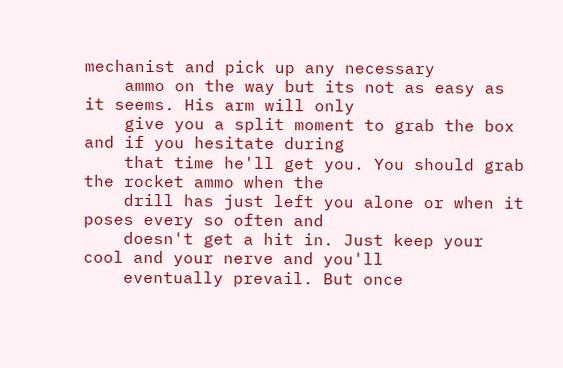mechanist and pick up any necessary
    ammo on the way but its not as easy as it seems. His arm will only
    give you a split moment to grab the box and if you hesitate during
    that time he'll get you. You should grab the rocket ammo when the
    drill has just left you alone or when it poses every so often and
    doesn't get a hit in. Just keep your cool and your nerve and you'll
    eventually prevail. But once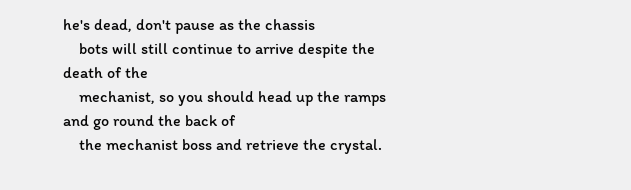he's dead, don't pause as the chassis
    bots will still continue to arrive despite the death of the
    mechanist, so you should head up the ramps and go round the back of
    the mechanist boss and retrieve the crystal.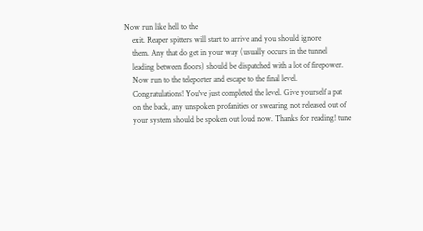Now run like hell to the
    exit. Reaper spitters will start to arrive and you should ignore
    them. Any that do get in your way (usually occurs in the tunnel
    leading between floors) should be dispatched with a lot of firepower.
    Now run to the teleporter and escape to the final level.
    Congratulations! You've just completed the level. Give yourself a pat
    on the back, any unspoken profanities or swearing not released out of
    your system should be spoken out loud now. Thanks for reading! tune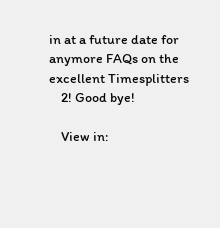in at a future date for anymore FAQs on the excellent Timesplitters
    2! Good bye!

    View in: